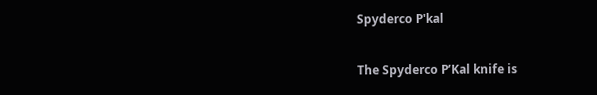Spyderco P'kal

The Spyderco P’Kal knife is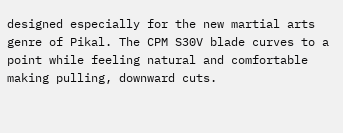designed especially for the new martial arts genre of Pikal. The CPM S30V blade curves to a point while feeling natural and comfortable making pulling, downward cuts.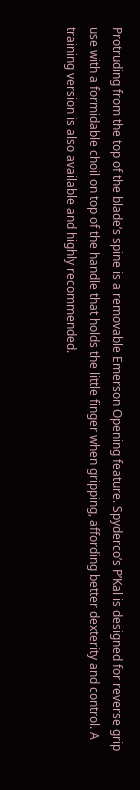Protruding from the top of the blade’s spine is a removable Emerson Opening feature. Spyderco’s P’Kal is designed for reverse grip use with a formidable choil on top of the handle that holds the little finger when gripping, affording better dexterity and control. A training version is also available and highly recommended.